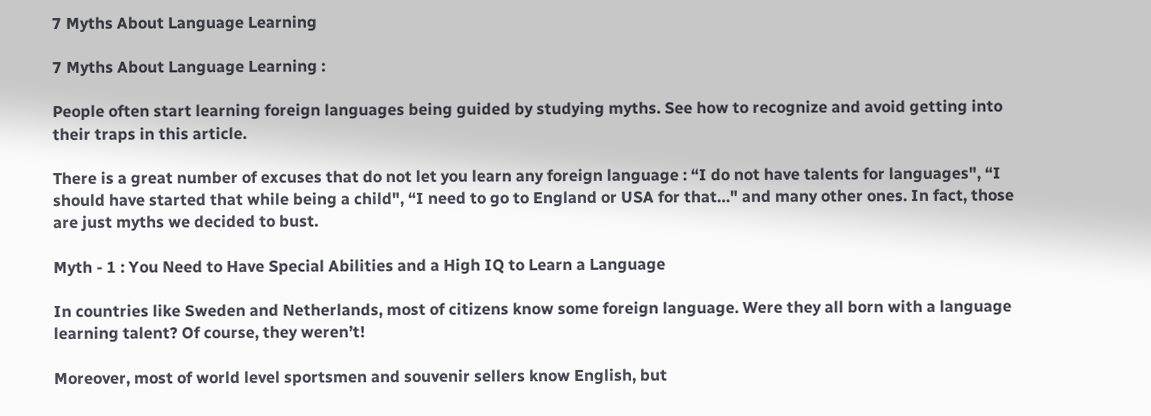7 Myths About Language Learning

7 Myths About Language Learning :

People often start learning foreign languages being guided by studying myths. See how to recognize and avoid getting into their traps in this article.

There is a great number of excuses that do not let you learn any foreign language : “I do not have talents for languages", “I should have started that while being a child", “I need to go to England or USA for that…" and many other ones. In fact, those are just myths we decided to bust.

Myth - 1 : You Need to Have Special Abilities and a High IQ to Learn a Language

In countries like Sweden and Netherlands, most of citizens know some foreign language. Were they all born with a language learning talent? Of course, they weren’t!

Moreover, most of world level sportsmen and souvenir sellers know English, but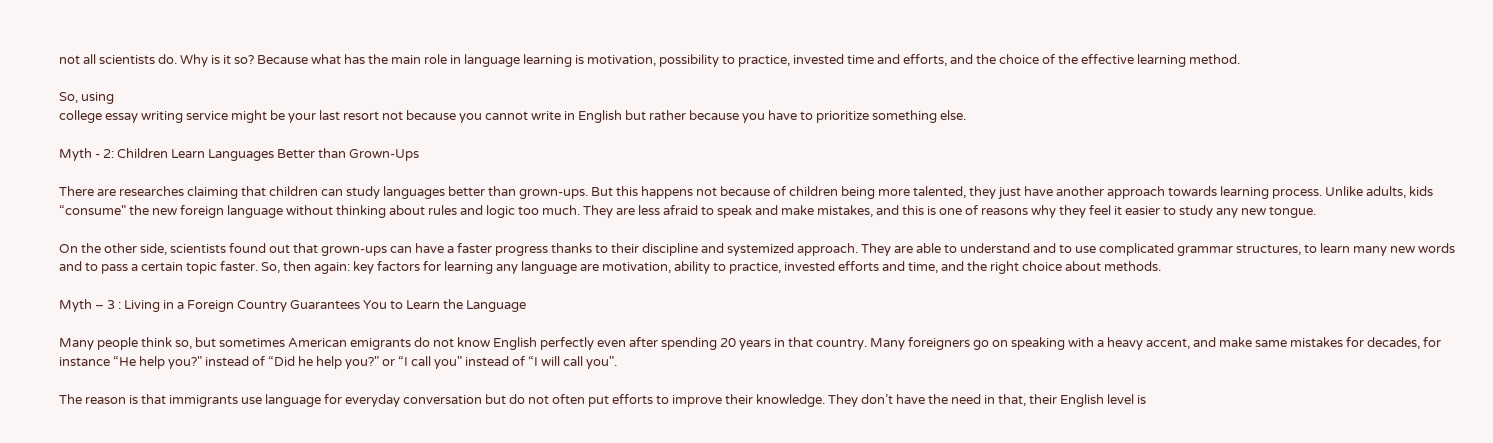not all scientists do. Why is it so? Because what has the main role in language learning is motivation, possibility to practice, invested time and efforts, and the choice of the effective learning method.

So, using
college essay writing service might be your last resort not because you cannot write in English but rather because you have to prioritize something else.

Myth - 2: Children Learn Languages Better than Grown-Ups

There are researches claiming that children can study languages better than grown-ups. But this happens not because of children being more talented, they just have another approach towards learning process. Unlike adults, kids “consume" the new foreign language without thinking about rules and logic too much. They are less afraid to speak and make mistakes, and this is one of reasons why they feel it easier to study any new tongue.

On the other side, scientists found out that grown-ups can have a faster progress thanks to their discipline and systemized approach. They are able to understand and to use complicated grammar structures, to learn many new words and to pass a certain topic faster. So, then again: key factors for learning any language are motivation, ability to practice, invested efforts and time, and the right choice about methods.

Myth – 3 : Living in a Foreign Country Guarantees You to Learn the Language

Many people think so, but sometimes American emigrants do not know English perfectly even after spending 20 years in that country. Many foreigners go on speaking with a heavy accent, and make same mistakes for decades, for instance “He help you?" instead of “Did he help you?" or “I call you" instead of “I will call you".

The reason is that immigrants use language for everyday conversation but do not often put efforts to improve their knowledge. They don’t have the need in that, their English level is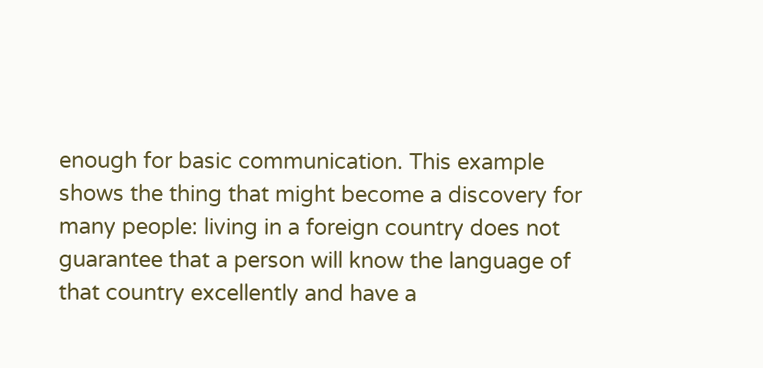enough for basic communication. This example shows the thing that might become a discovery for many people: living in a foreign country does not guarantee that a person will know the language of that country excellently and have a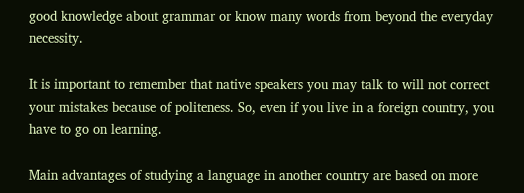good knowledge about grammar or know many words from beyond the everyday necessity.

It is important to remember that native speakers you may talk to will not correct your mistakes because of politeness. So, even if you live in a foreign country, you have to go on learning.

Main advantages of studying a language in another country are based on more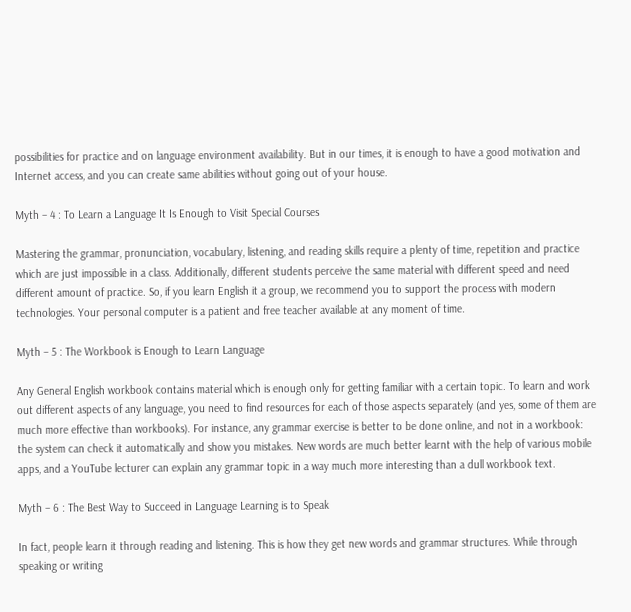possibilities for practice and on language environment availability. But in our times, it is enough to have a good motivation and Internet access, and you can create same abilities without going out of your house.

Myth – 4 : To Learn a Language It Is Enough to Visit Special Courses

Mastering the grammar, pronunciation, vocabulary, listening, and reading skills require a plenty of time, repetition and practice which are just impossible in a class. Additionally, different students perceive the same material with different speed and need different amount of practice. So, if you learn English it a group, we recommend you to support the process with modern technologies. Your personal computer is a patient and free teacher available at any moment of time.

Myth – 5 : The Workbook is Enough to Learn Language

Any General English workbook contains material which is enough only for getting familiar with a certain topic. To learn and work out different aspects of any language, you need to find resources for each of those aspects separately (and yes, some of them are much more effective than workbooks). For instance, any grammar exercise is better to be done online, and not in a workbook: the system can check it automatically and show you mistakes. New words are much better learnt with the help of various mobile apps, and a YouTube lecturer can explain any grammar topic in a way much more interesting than a dull workbook text.

Myth – 6 : The Best Way to Succeed in Language Learning is to Speak

In fact, people learn it through reading and listening. This is how they get new words and grammar structures. While through speaking or writing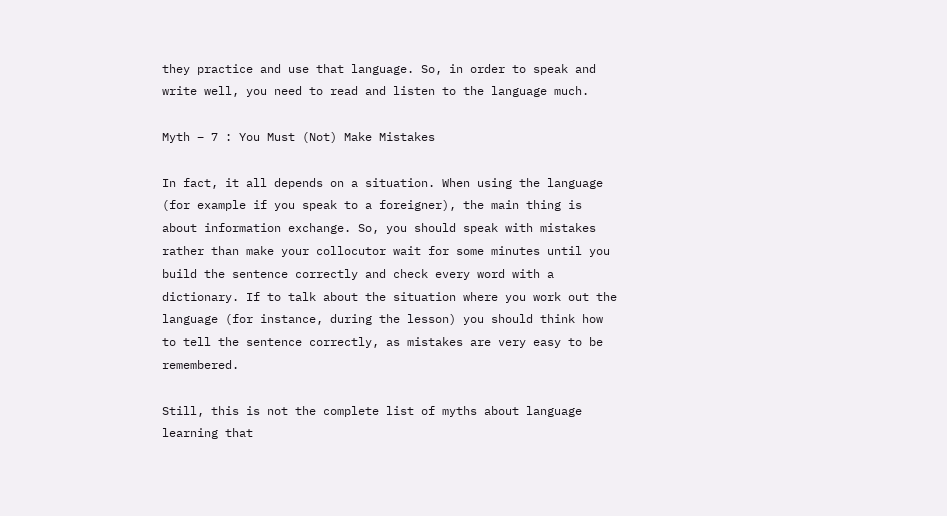they practice and use that language. So, in order to speak and write well, you need to read and listen to the language much.

Myth – 7 : You Must (Not) Make Mistakes

In fact, it all depends on a situation. When using the language (for example if you speak to a foreigner), the main thing is about information exchange. So, you should speak with mistakes rather than make your collocutor wait for some minutes until you build the sentence correctly and check every word with a dictionary. If to talk about the situation where you work out the language (for instance, during the lesson) you should think how to tell the sentence correctly, as mistakes are very easy to be remembered.

Still, this is not the complete list of myths about language learning that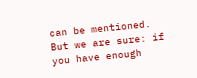can be mentioned. But we are sure: if you have enough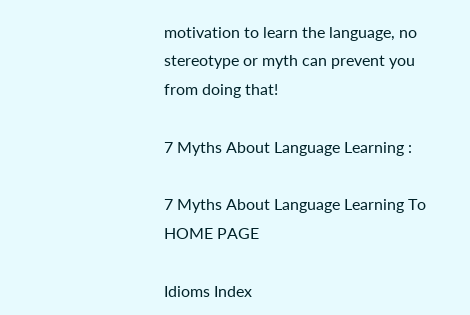motivation to learn the language, no stereotype or myth can prevent you from doing that!

7 Myths About Language Learning :

7 Myths About Language Learning To HOME PAGE

Idioms Index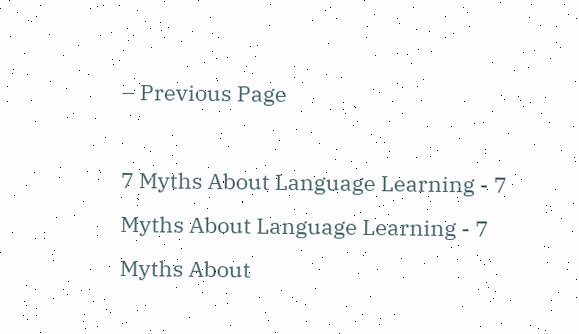– Previous Page

7 Myths About Language Learning - 7 Myths About Language Learning - 7 Myths About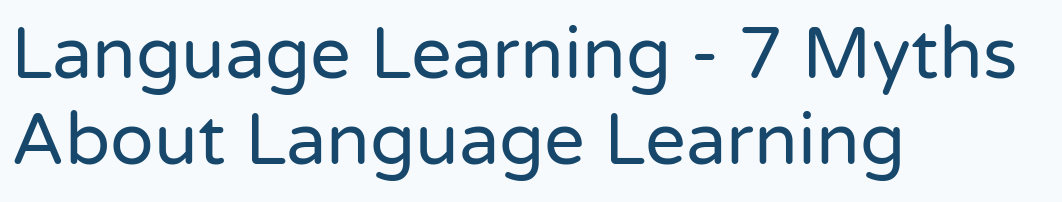Language Learning - 7 Myths About Language Learning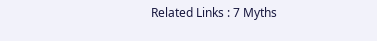Related Links : 7 Myths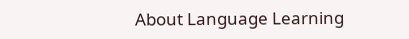About Language Learning